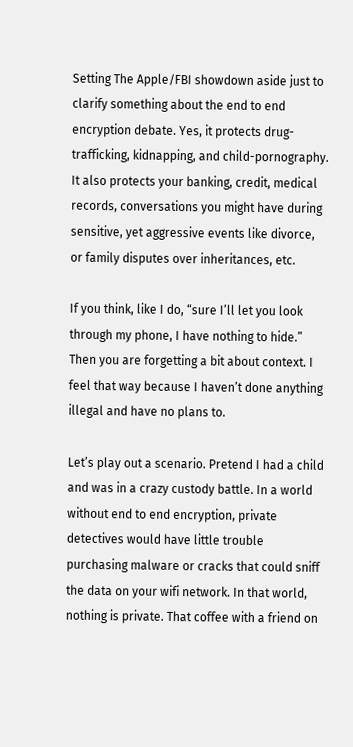Setting The Apple/FBI showdown aside just to clarify something about the end to end encryption debate. Yes, it protects drug-trafficking, kidnapping, and child-pornography. It also protects your banking, credit, medical records, conversations you might have during sensitive, yet aggressive events like divorce, or family disputes over inheritances, etc.

If you think, like I do, “sure I’ll let you look through my phone, I have nothing to hide.” Then you are forgetting a bit about context. I feel that way because I haven’t done anything illegal and have no plans to.

Let’s play out a scenario. Pretend I had a child and was in a crazy custody battle. In a world without end to end encryption, private detectives would have little trouble purchasing malware or cracks that could sniff the data on your wifi network. In that world, nothing is private. That coffee with a friend on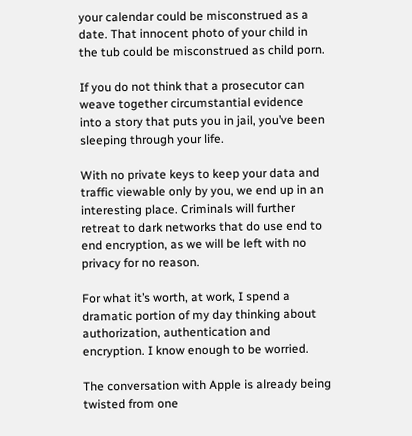your calendar could be misconstrued as a date. That innocent photo of your child in the tub could be misconstrued as child porn.

If you do not think that a prosecutor can weave together circumstantial evidence into a story that puts you in jail, you’ve been sleeping through your life.

With no private keys to keep your data and traffic viewable only by you, we end up in an interesting place. Criminals will further retreat to dark networks that do use end to end encryption, as we will be left with no privacy for no reason.

For what it’s worth, at work, I spend a dramatic portion of my day thinking about authorization, authentication and encryption. I know enough to be worried.

The conversation with Apple is already being twisted from one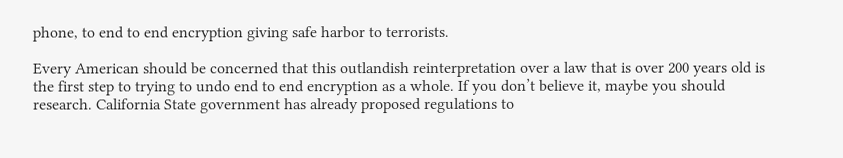phone, to end to end encryption giving safe harbor to terrorists.

Every American should be concerned that this outlandish reinterpretation over a law that is over 200 years old is the first step to trying to undo end to end encryption as a whole. If you don’t believe it, maybe you should research. California State government has already proposed regulations to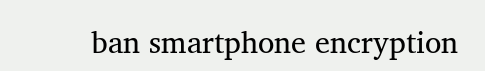ban smartphone encryption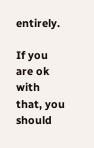entirely.

If you are ok with that, you should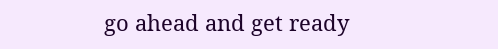go ahead and get ready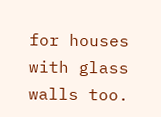for houses with glass walls too.